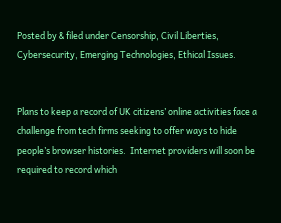Posted by & filed under Censorship, Civil Liberties, Cybersecurity, Emerging Technologies, Ethical Issues.


Plans to keep a record of UK citizens’ online activities face a challenge from tech firms seeking to offer ways to hide people’s browser histories.  Internet providers will soon be required to record which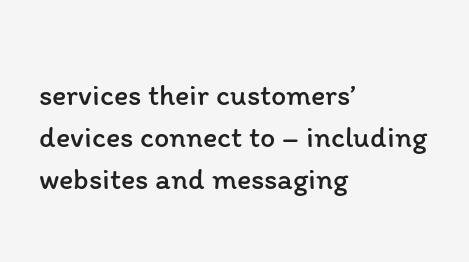services their customers’ devices connect to – including websites and messaging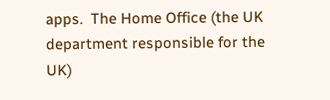apps.  The Home Office (the UK department responsible for the UK)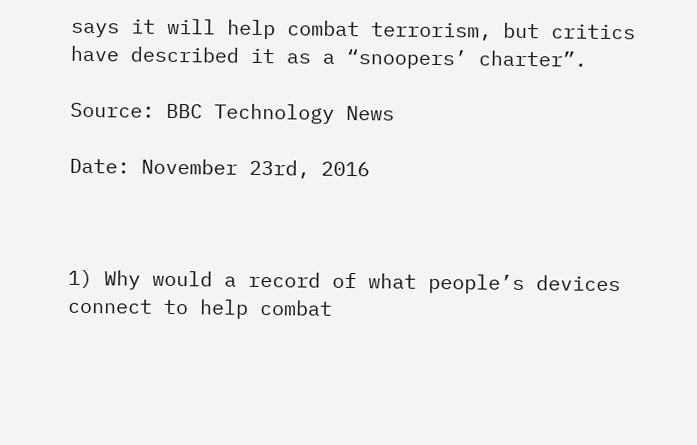says it will help combat terrorism, but critics have described it as a “snoopers’ charter”.

Source: BBC Technology News

Date: November 23rd, 2016



1) Why would a record of what people’s devices connect to help combat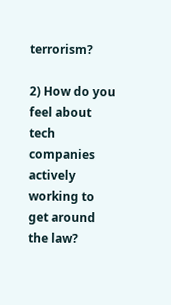terrorism?

2) How do you feel about tech companies actively working to get around the law?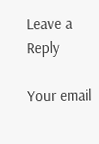Leave a Reply

Your email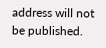address will not be published.